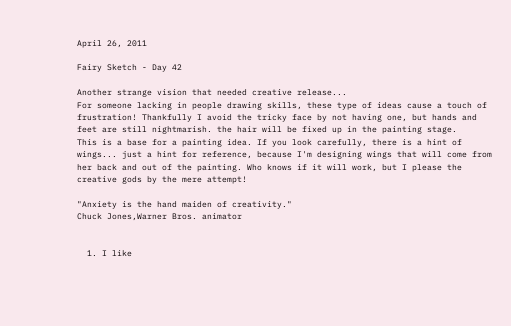April 26, 2011

Fairy Sketch - Day 42

Another strange vision that needed creative release...
For someone lacking in people drawing skills, these type of ideas cause a touch of frustration! Thankfully I avoid the tricky face by not having one, but hands and feet are still nightmarish. the hair will be fixed up in the painting stage.
This is a base for a painting idea. If you look carefully, there is a hint of wings... just a hint for reference, because I'm designing wings that will come from her back and out of the painting. Who knows if it will work, but I please the creative gods by the mere attempt!

"Anxiety is the hand maiden of creativity."
Chuck Jones,Warner Bros. animator


  1. I like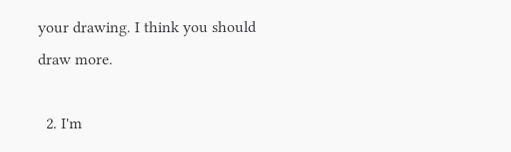your drawing. I think you should draw more.

  2. I'm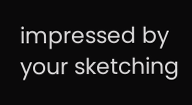impressed by your sketching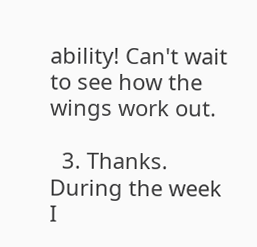ability! Can't wait to see how the wings work out.

  3. Thanks. During the week I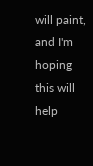will paint, and I'm hoping this will help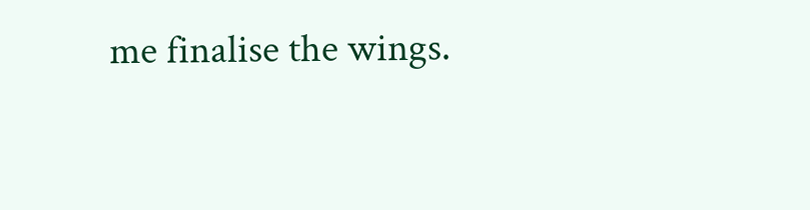me finalise the wings.